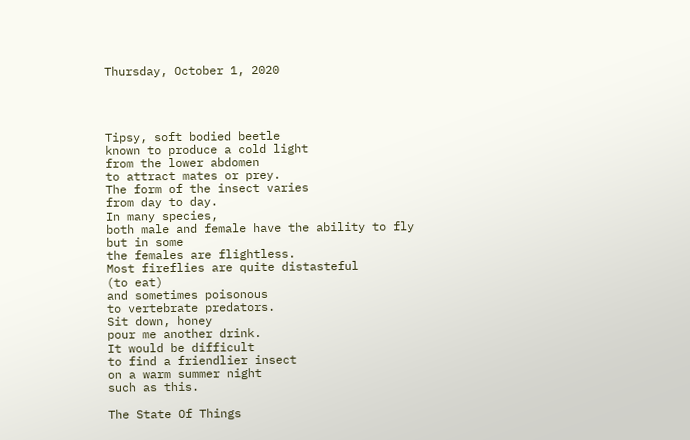Thursday, October 1, 2020




Tipsy, soft bodied beetle
known to produce a cold light
from the lower abdomen
to attract mates or prey.
The form of the insect varies
from day to day.
In many species,
both male and female have the ability to fly
but in some
the females are flightless.
Most fireflies are quite distasteful
(to eat)
and sometimes poisonous
to vertebrate predators.
Sit down, honey
pour me another drink.
It would be difficult
to find a friendlier insect
on a warm summer night
such as this.

The State Of Things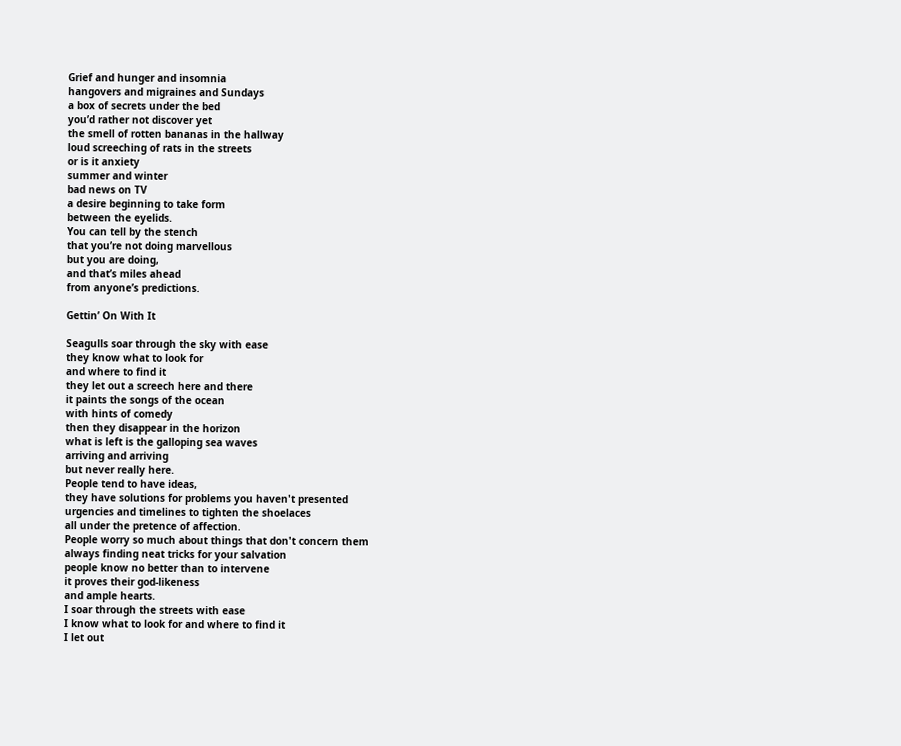Grief and hunger and insomnia
hangovers and migraines and Sundays
a box of secrets under the bed
you’d rather not discover yet
the smell of rotten bananas in the hallway
loud screeching of rats in the streets
or is it anxiety
summer and winter
bad news on TV
a desire beginning to take form
between the eyelids.
You can tell by the stench
that you’re not doing marvellous
but you are doing,
and that’s miles ahead
from anyone’s predictions.

Gettin’ On With It

Seagulls soar through the sky with ease
they know what to look for
and where to find it
they let out a screech here and there
it paints the songs of the ocean
with hints of comedy
then they disappear in the horizon
what is left is the galloping sea waves
arriving and arriving
but never really here.
People tend to have ideas,
they have solutions for problems you haven't presented
urgencies and timelines to tighten the shoelaces
all under the pretence of affection.
People worry so much about things that don't concern them
always finding neat tricks for your salvation
people know no better than to intervene
it proves their god-likeness
and ample hearts.
I soar through the streets with ease
I know what to look for and where to find it
I let out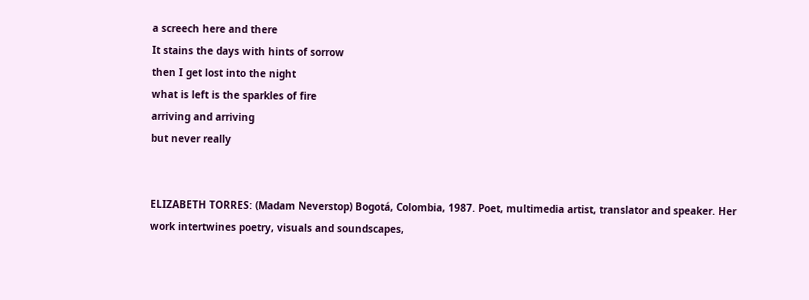a screech here and there
It stains the days with hints of sorrow
then I get lost into the night
what is left is the sparkles of fire
arriving and arriving
but never really


ELIZABETH TORRES: (Madam Neverstop) Bogotá, Colombia, 1987. Poet, multimedia artist, translator and speaker. Her work intertwines poetry, visuals and soundscapes,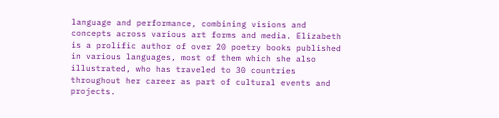language and performance, combining visions and concepts across various art forms and media. Elizabeth is a prolific author of over 20 poetry books published in various languages, most of them which she also illustrated, who has traveled to 30 countries throughout her career as part of cultural events and projects.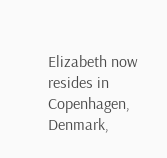Elizabeth now resides in Copenhagen, Denmark,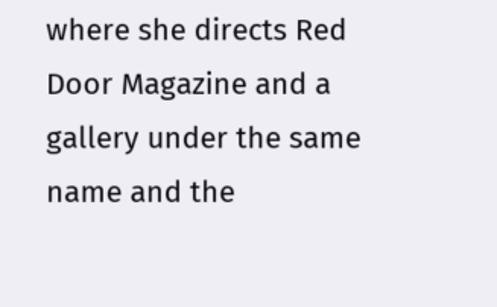where she directs Red Door Magazine and a gallery under the same name and the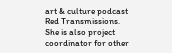art & culture podcast Red Transmissions. She is also project coordinator for other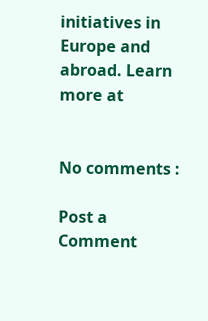initiatives in Europe and abroad. Learn more at


No comments :

Post a Comment